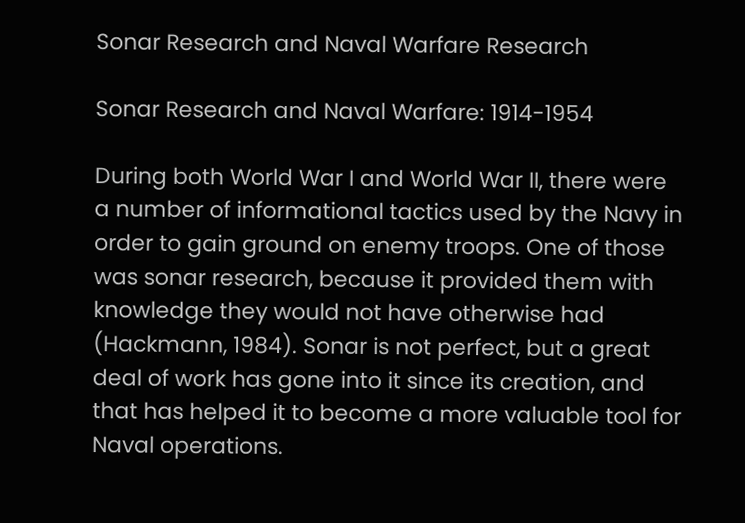Sonar Research and Naval Warfare Research

Sonar Research and Naval Warfare: 1914-1954

During both World War I and World War II, there were a number of informational tactics used by the Navy in order to gain ground on enemy troops. One of those was sonar research, because it provided them with knowledge they would not have otherwise had (Hackmann, 1984). Sonar is not perfect, but a great deal of work has gone into it since its creation, and that has helped it to become a more valuable tool for Naval operations.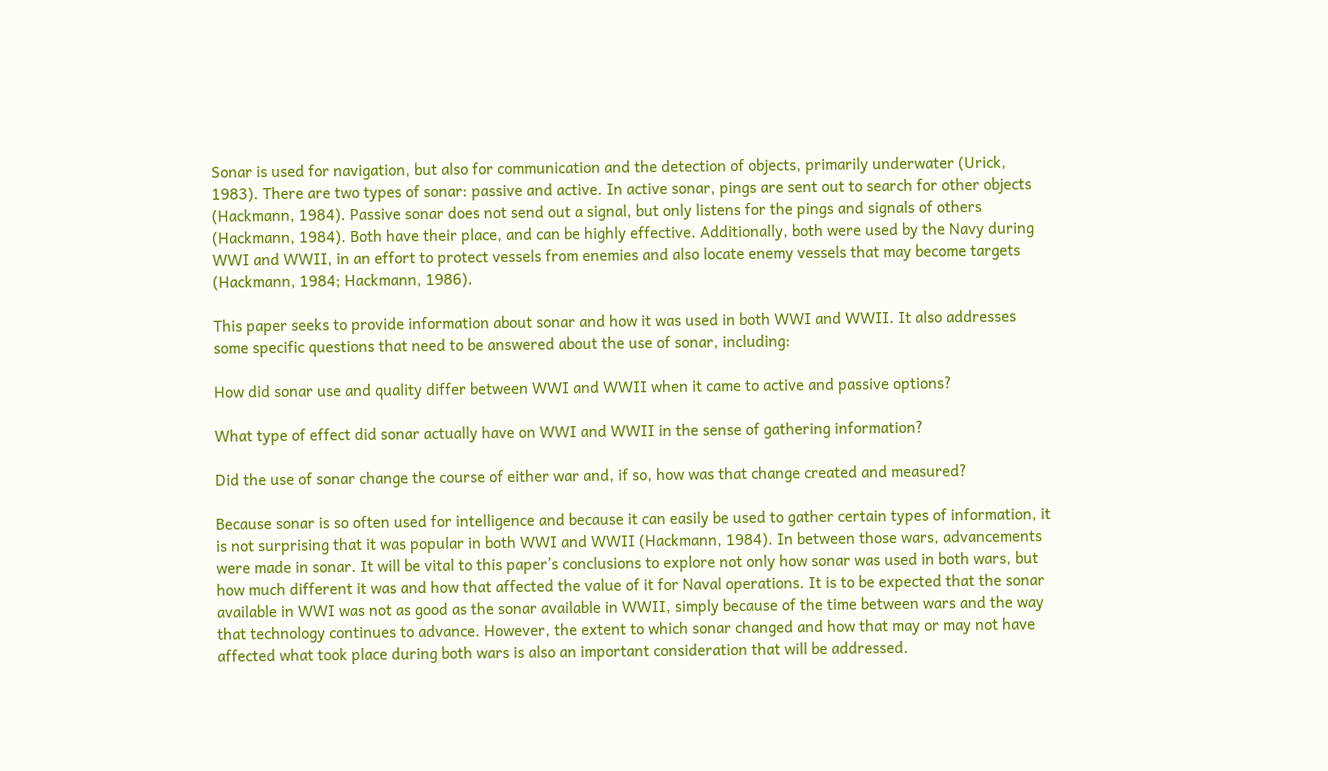Sonar is used for navigation, but also for communication and the detection of objects, primarily underwater (Urick, 1983). There are two types of sonar: passive and active. In active sonar, pings are sent out to search for other objects (Hackmann, 1984). Passive sonar does not send out a signal, but only listens for the pings and signals of others (Hackmann, 1984). Both have their place, and can be highly effective. Additionally, both were used by the Navy during WWI and WWII, in an effort to protect vessels from enemies and also locate enemy vessels that may become targets (Hackmann, 1984; Hackmann, 1986).

This paper seeks to provide information about sonar and how it was used in both WWI and WWII. It also addresses some specific questions that need to be answered about the use of sonar, including:

How did sonar use and quality differ between WWI and WWII when it came to active and passive options?

What type of effect did sonar actually have on WWI and WWII in the sense of gathering information?

Did the use of sonar change the course of either war and, if so, how was that change created and measured?

Because sonar is so often used for intelligence and because it can easily be used to gather certain types of information, it is not surprising that it was popular in both WWI and WWII (Hackmann, 1984). In between those wars, advancements were made in sonar. It will be vital to this paper’s conclusions to explore not only how sonar was used in both wars, but how much different it was and how that affected the value of it for Naval operations. It is to be expected that the sonar available in WWI was not as good as the sonar available in WWII, simply because of the time between wars and the way that technology continues to advance. However, the extent to which sonar changed and how that may or may not have affected what took place during both wars is also an important consideration that will be addressed.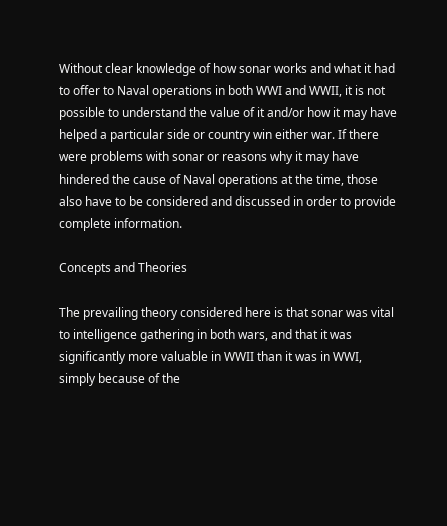Without clear knowledge of how sonar works and what it had to offer to Naval operations in both WWI and WWII, it is not possible to understand the value of it and/or how it may have helped a particular side or country win either war. If there were problems with sonar or reasons why it may have hindered the cause of Naval operations at the time, those also have to be considered and discussed in order to provide complete information.

Concepts and Theories

The prevailing theory considered here is that sonar was vital to intelligence gathering in both wars, and that it was significantly more valuable in WWII than it was in WWI, simply because of the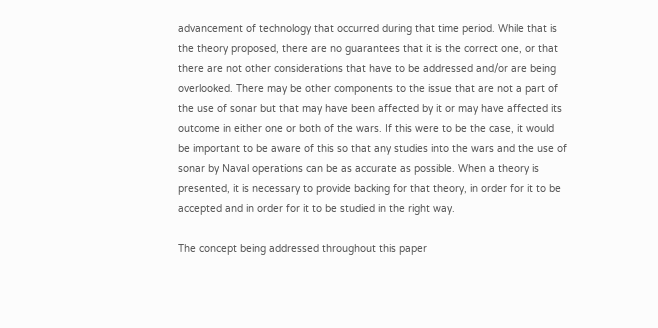advancement of technology that occurred during that time period. While that is the theory proposed, there are no guarantees that it is the correct one, or that there are not other considerations that have to be addressed and/or are being overlooked. There may be other components to the issue that are not a part of the use of sonar but that may have been affected by it or may have affected its outcome in either one or both of the wars. If this were to be the case, it would be important to be aware of this so that any studies into the wars and the use of sonar by Naval operations can be as accurate as possible. When a theory is presented, it is necessary to provide backing for that theory, in order for it to be accepted and in order for it to be studied in the right way.

The concept being addressed throughout this paper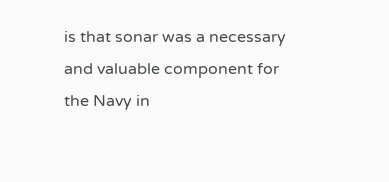is that sonar was a necessary and valuable component for the Navy in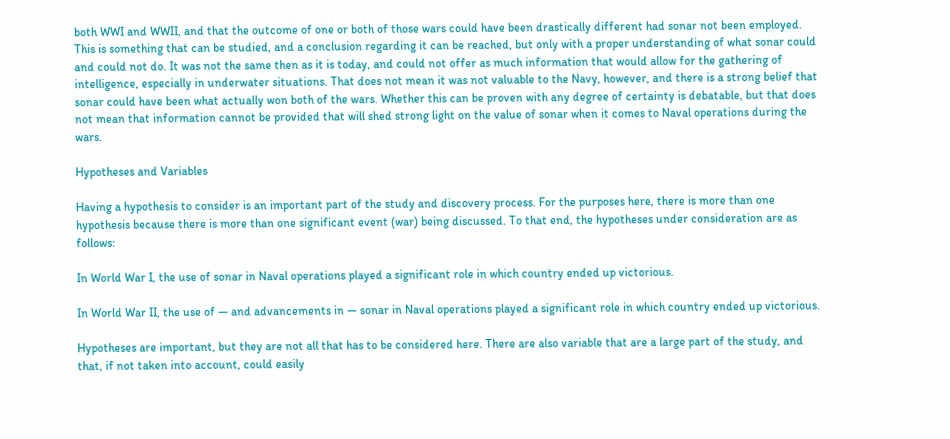both WWI and WWII, and that the outcome of one or both of those wars could have been drastically different had sonar not been employed. This is something that can be studied, and a conclusion regarding it can be reached, but only with a proper understanding of what sonar could and could not do. It was not the same then as it is today, and could not offer as much information that would allow for the gathering of intelligence, especially in underwater situations. That does not mean it was not valuable to the Navy, however, and there is a strong belief that sonar could have been what actually won both of the wars. Whether this can be proven with any degree of certainty is debatable, but that does not mean that information cannot be provided that will shed strong light on the value of sonar when it comes to Naval operations during the wars.

Hypotheses and Variables

Having a hypothesis to consider is an important part of the study and discovery process. For the purposes here, there is more than one hypothesis because there is more than one significant event (war) being discussed. To that end, the hypotheses under consideration are as follows:

In World War I, the use of sonar in Naval operations played a significant role in which country ended up victorious.

In World War II, the use of — and advancements in — sonar in Naval operations played a significant role in which country ended up victorious.

Hypotheses are important, but they are not all that has to be considered here. There are also variable that are a large part of the study, and that, if not taken into account, could easily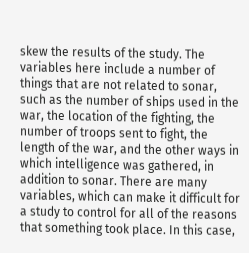skew the results of the study. The variables here include a number of things that are not related to sonar, such as the number of ships used in the war, the location of the fighting, the number of troops sent to fight, the length of the war, and the other ways in which intelligence was gathered, in addition to sonar. There are many variables, which can make it difficult for a study to control for all of the reasons that something took place. In this case,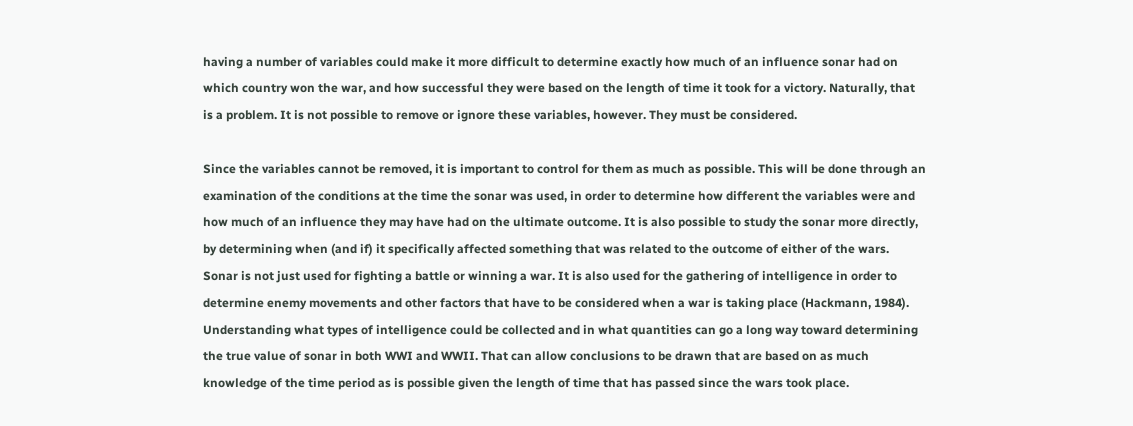having a number of variables could make it more difficult to determine exactly how much of an influence sonar had on which country won the war, and how successful they were based on the length of time it took for a victory. Naturally, that is a problem. It is not possible to remove or ignore these variables, however. They must be considered.

Since the variables cannot be removed, it is important to control for them as much as possible. This will be done through an examination of the conditions at the time the sonar was used, in order to determine how different the variables were and how much of an influence they may have had on the ultimate outcome. It is also possible to study the sonar more directly, by determining when (and if) it specifically affected something that was related to the outcome of either of the wars. Sonar is not just used for fighting a battle or winning a war. It is also used for the gathering of intelligence in order to determine enemy movements and other factors that have to be considered when a war is taking place (Hackmann, 1984). Understanding what types of intelligence could be collected and in what quantities can go a long way toward determining the true value of sonar in both WWI and WWII. That can allow conclusions to be drawn that are based on as much knowledge of the time period as is possible given the length of time that has passed since the wars took place.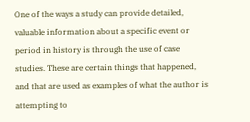One of the ways a study can provide detailed, valuable information about a specific event or period in history is through the use of case studies. These are certain things that happened, and that are used as examples of what the author is attempting to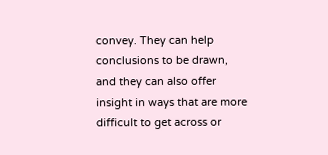convey. They can help conclusions to be drawn, and they can also offer insight in ways that are more difficult to get across or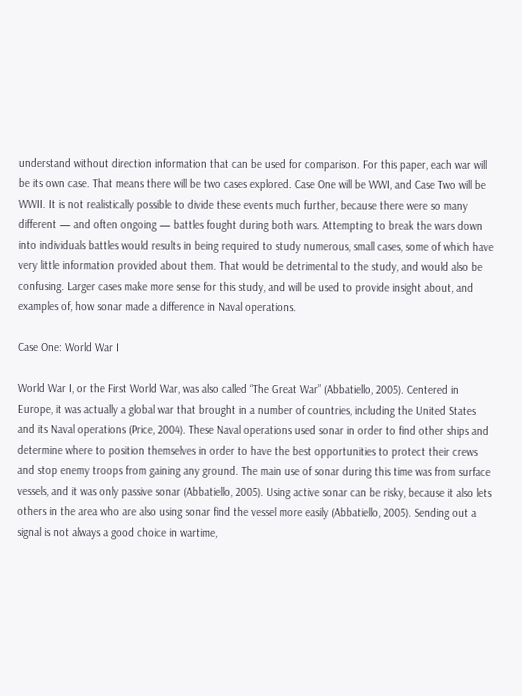understand without direction information that can be used for comparison. For this paper, each war will be its own case. That means there will be two cases explored. Case One will be WWI, and Case Two will be WWII. It is not realistically possible to divide these events much further, because there were so many different — and often ongoing — battles fought during both wars. Attempting to break the wars down into individuals battles would results in being required to study numerous, small cases, some of which have very little information provided about them. That would be detrimental to the study, and would also be confusing. Larger cases make more sense for this study, and will be used to provide insight about, and examples of, how sonar made a difference in Naval operations.

Case One: World War I

World War I, or the First World War, was also called “The Great War” (Abbatiello, 2005). Centered in Europe, it was actually a global war that brought in a number of countries, including the United States and its Naval operations (Price, 2004). These Naval operations used sonar in order to find other ships and determine where to position themselves in order to have the best opportunities to protect their crews and stop enemy troops from gaining any ground. The main use of sonar during this time was from surface vessels, and it was only passive sonar (Abbatiello, 2005). Using active sonar can be risky, because it also lets others in the area who are also using sonar find the vessel more easily (Abbatiello, 2005). Sending out a signal is not always a good choice in wartime,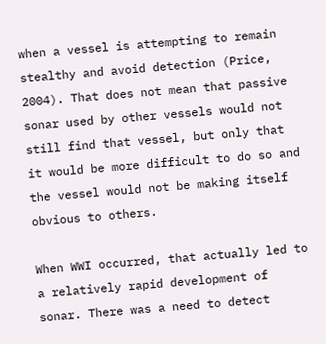when a vessel is attempting to remain stealthy and avoid detection (Price, 2004). That does not mean that passive sonar used by other vessels would not still find that vessel, but only that it would be more difficult to do so and the vessel would not be making itself obvious to others.

When WWI occurred, that actually led to a relatively rapid development of sonar. There was a need to detect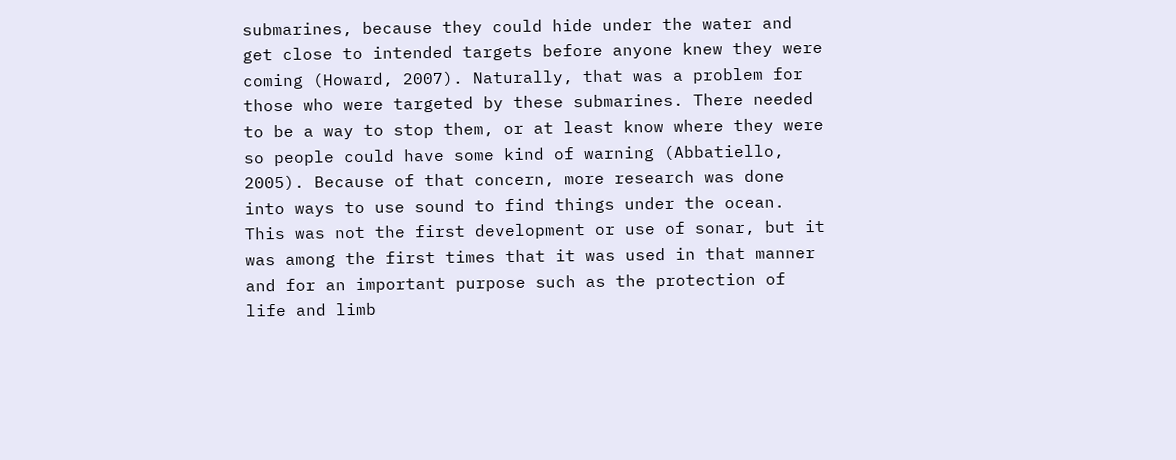submarines, because they could hide under the water and get close to intended targets before anyone knew they were coming (Howard, 2007). Naturally, that was a problem for those who were targeted by these submarines. There needed to be a way to stop them, or at least know where they were so people could have some kind of warning (Abbatiello, 2005). Because of that concern, more research was done into ways to use sound to find things under the ocean. This was not the first development or use of sonar, but it was among the first times that it was used in that manner and for an important purpose such as the protection of life and limb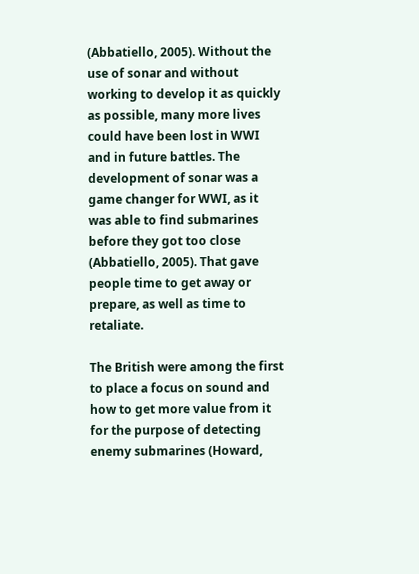(Abbatiello, 2005). Without the use of sonar and without working to develop it as quickly as possible, many more lives could have been lost in WWI and in future battles. The development of sonar was a game changer for WWI, as it was able to find submarines before they got too close (Abbatiello, 2005). That gave people time to get away or prepare, as well as time to retaliate.

The British were among the first to place a focus on sound and how to get more value from it for the purpose of detecting enemy submarines (Howard,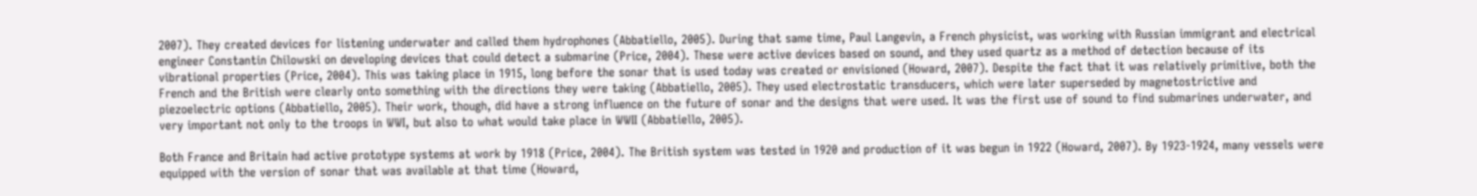2007). They created devices for listening underwater and called them hydrophones (Abbatiello, 2005). During that same time, Paul Langevin, a French physicist, was working with Russian immigrant and electrical engineer Constantin Chilowski on developing devices that could detect a submarine (Price, 2004). These were active devices based on sound, and they used quartz as a method of detection because of its vibrational properties (Price, 2004). This was taking place in 1915, long before the sonar that is used today was created or envisioned (Howard, 2007). Despite the fact that it was relatively primitive, both the French and the British were clearly onto something with the directions they were taking (Abbatiello, 2005). They used electrostatic transducers, which were later superseded by magnetostrictive and piezoelectric options (Abbatiello, 2005). Their work, though, did have a strong influence on the future of sonar and the designs that were used. It was the first use of sound to find submarines underwater, and very important not only to the troops in WWI, but also to what would take place in WWII (Abbatiello, 2005).

Both France and Britain had active prototype systems at work by 1918 (Price, 2004). The British system was tested in 1920 and production of it was begun in 1922 (Howard, 2007). By 1923-1924, many vessels were equipped with the version of sonar that was available at that time (Howard,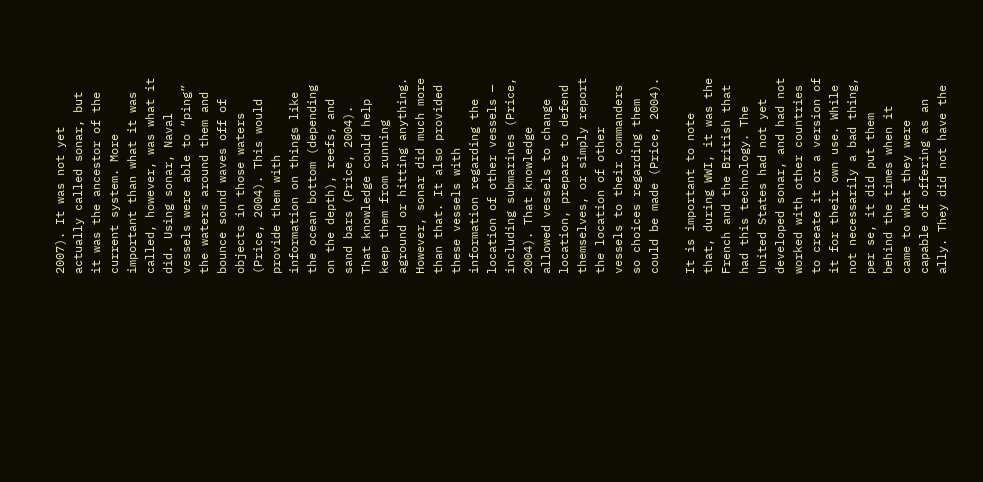2007). It was not yet actually called sonar, but it was the ancestor of the current system. More important than what it was called, however, was what it did. Using sonar, Naval vessels were able to “ping” the waters around them and bounce sound waves off of objects in those waters (Price, 2004). This would provide them with information on things like the ocean bottom (depending on the depth), reefs, and sand bars (Price, 2004). That knowledge could help keep them from running aground or hitting anything. However, sonar did much more than that. It also provided these vessels with information regarding the location of other vessels — including submarines (Price, 2004). That knowledge allowed vessels to change location, prepare to defend themselves, or simply report the location of other vessels to their commanders so choices regarding them could be made (Price, 2004).

It is important to note that, during WWI, it was the French and the British that had this technology. The United States had not yet developed sonar, and had not worked with other countries to create it or a version of it for their own use. While not necessarily a bad thing, per se, it did put them behind the times when it came to what they were capable of offering as an ally. They did not have the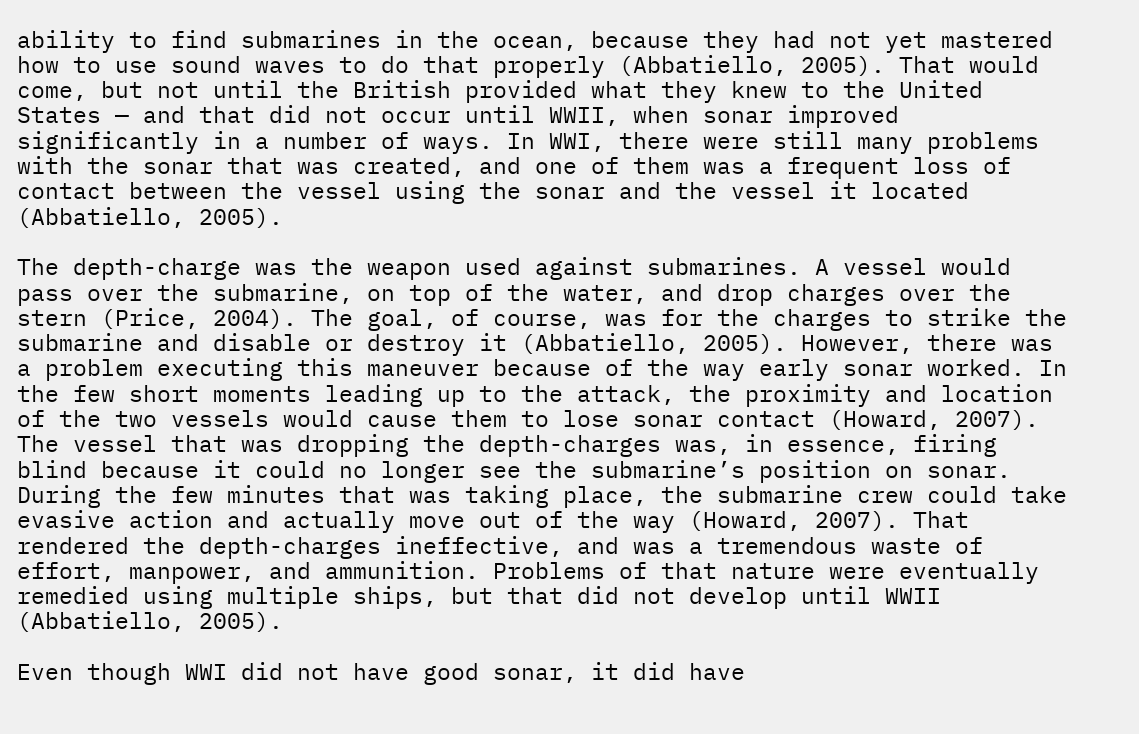ability to find submarines in the ocean, because they had not yet mastered how to use sound waves to do that properly (Abbatiello, 2005). That would come, but not until the British provided what they knew to the United States — and that did not occur until WWII, when sonar improved significantly in a number of ways. In WWI, there were still many problems with the sonar that was created, and one of them was a frequent loss of contact between the vessel using the sonar and the vessel it located (Abbatiello, 2005).

The depth-charge was the weapon used against submarines. A vessel would pass over the submarine, on top of the water, and drop charges over the stern (Price, 2004). The goal, of course, was for the charges to strike the submarine and disable or destroy it (Abbatiello, 2005). However, there was a problem executing this maneuver because of the way early sonar worked. In the few short moments leading up to the attack, the proximity and location of the two vessels would cause them to lose sonar contact (Howard, 2007). The vessel that was dropping the depth-charges was, in essence, firing blind because it could no longer see the submarine’s position on sonar. During the few minutes that was taking place, the submarine crew could take evasive action and actually move out of the way (Howard, 2007). That rendered the depth-charges ineffective, and was a tremendous waste of effort, manpower, and ammunition. Problems of that nature were eventually remedied using multiple ships, but that did not develop until WWII (Abbatiello, 2005).

Even though WWI did not have good sonar, it did have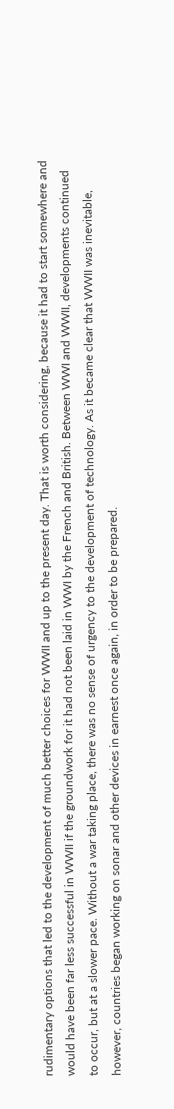rudimentary options that led to the development of much better choices for WWII and up to the present day. That is worth considering, because it had to start somewhere and would have been far less successful in WWII if the groundwork for it had not been laid in WWI by the French and British. Between WWI and WWII, developments continued to occur, but at a slower pace. Without a war taking place, there was no sense of urgency to the development of technology. As it became clear that WWII was inevitable, however, countries began working on sonar and other devices in earnest once again, in order to be prepared.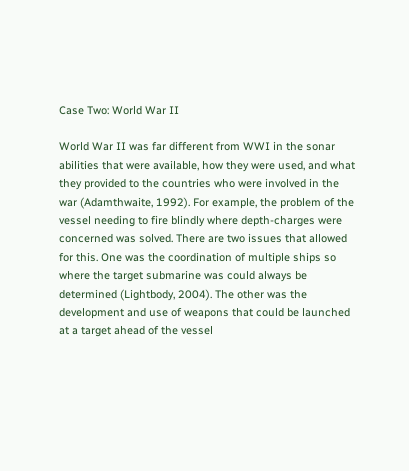Case Two: World War II

World War II was far different from WWI in the sonar abilities that were available, how they were used, and what they provided to the countries who were involved in the war (Adamthwaite, 1992). For example, the problem of the vessel needing to fire blindly where depth-charges were concerned was solved. There are two issues that allowed for this. One was the coordination of multiple ships so where the target submarine was could always be determined (Lightbody, 2004). The other was the development and use of weapons that could be launched at a target ahead of the vessel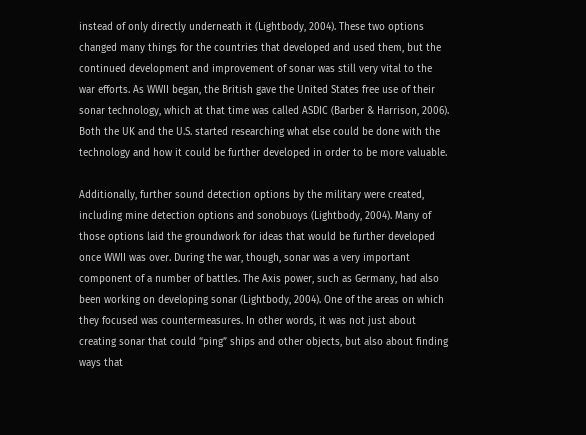instead of only directly underneath it (Lightbody, 2004). These two options changed many things for the countries that developed and used them, but the continued development and improvement of sonar was still very vital to the war efforts. As WWII began, the British gave the United States free use of their sonar technology, which at that time was called ASDIC (Barber & Harrison, 2006). Both the UK and the U.S. started researching what else could be done with the technology and how it could be further developed in order to be more valuable.

Additionally, further sound detection options by the military were created, including mine detection options and sonobuoys (Lightbody, 2004). Many of those options laid the groundwork for ideas that would be further developed once WWII was over. During the war, though, sonar was a very important component of a number of battles. The Axis power, such as Germany, had also been working on developing sonar (Lightbody, 2004). One of the areas on which they focused was countermeasures. In other words, it was not just about creating sonar that could “ping” ships and other objects, but also about finding ways that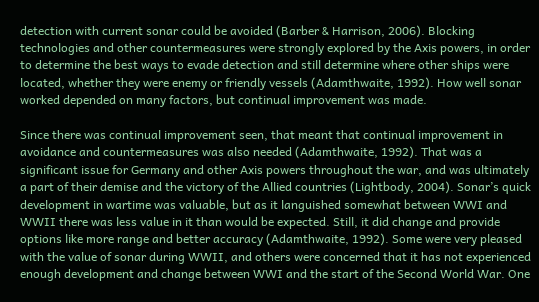detection with current sonar could be avoided (Barber & Harrison, 2006). Blocking technologies and other countermeasures were strongly explored by the Axis powers, in order to determine the best ways to evade detection and still determine where other ships were located, whether they were enemy or friendly vessels (Adamthwaite, 1992). How well sonar worked depended on many factors, but continual improvement was made.

Since there was continual improvement seen, that meant that continual improvement in avoidance and countermeasures was also needed (Adamthwaite, 1992). That was a significant issue for Germany and other Axis powers throughout the war, and was ultimately a part of their demise and the victory of the Allied countries (Lightbody, 2004). Sonar’s quick development in wartime was valuable, but as it languished somewhat between WWI and WWII there was less value in it than would be expected. Still, it did change and provide options like more range and better accuracy (Adamthwaite, 1992). Some were very pleased with the value of sonar during WWII, and others were concerned that it has not experienced enough development and change between WWI and the start of the Second World War. One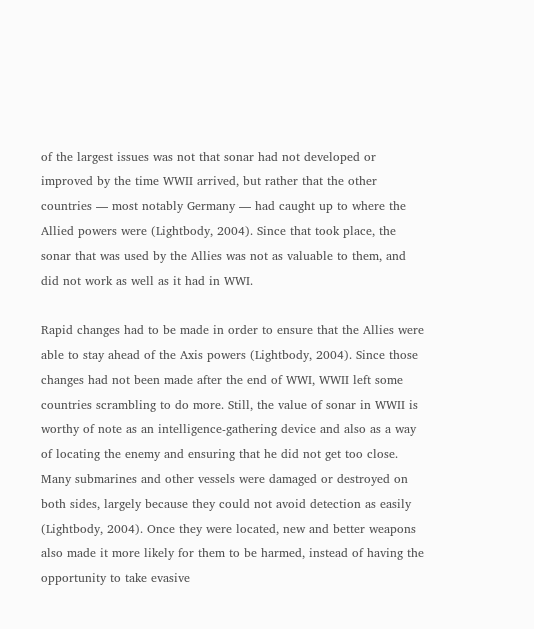of the largest issues was not that sonar had not developed or improved by the time WWII arrived, but rather that the other countries — most notably Germany — had caught up to where the Allied powers were (Lightbody, 2004). Since that took place, the sonar that was used by the Allies was not as valuable to them, and did not work as well as it had in WWI.

Rapid changes had to be made in order to ensure that the Allies were able to stay ahead of the Axis powers (Lightbody, 2004). Since those changes had not been made after the end of WWI, WWII left some countries scrambling to do more. Still, the value of sonar in WWII is worthy of note as an intelligence-gathering device and also as a way of locating the enemy and ensuring that he did not get too close. Many submarines and other vessels were damaged or destroyed on both sides, largely because they could not avoid detection as easily (Lightbody, 2004). Once they were located, new and better weapons also made it more likely for them to be harmed, instead of having the opportunity to take evasive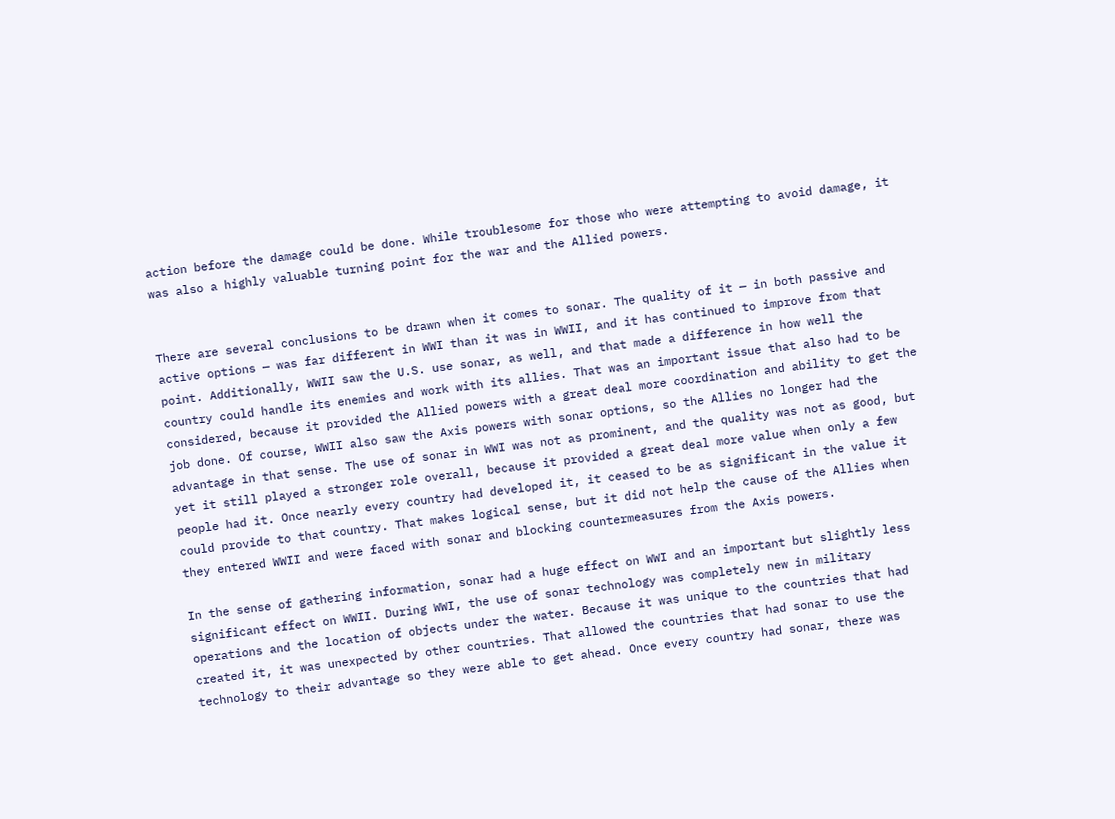action before the damage could be done. While troublesome for those who were attempting to avoid damage, it was also a highly valuable turning point for the war and the Allied powers.


There are several conclusions to be drawn when it comes to sonar. The quality of it — in both passive and active options — was far different in WWI than it was in WWII, and it has continued to improve from that point. Additionally, WWII saw the U.S. use sonar, as well, and that made a difference in how well the country could handle its enemies and work with its allies. That was an important issue that also had to be considered, because it provided the Allied powers with a great deal more coordination and ability to get the job done. Of course, WWII also saw the Axis powers with sonar options, so the Allies no longer had the advantage in that sense. The use of sonar in WWI was not as prominent, and the quality was not as good, but yet it still played a stronger role overall, because it provided a great deal more value when only a few people had it. Once nearly every country had developed it, it ceased to be as significant in the value it could provide to that country. That makes logical sense, but it did not help the cause of the Allies when they entered WWII and were faced with sonar and blocking countermeasures from the Axis powers.

In the sense of gathering information, sonar had a huge effect on WWI and an important but slightly less significant effect on WWII. During WWI, the use of sonar technology was completely new in military operations and the location of objects under the water. Because it was unique to the countries that had created it, it was unexpected by other countries. That allowed the countries that had sonar to use the technology to their advantage so they were able to get ahead. Once every country had sonar, there was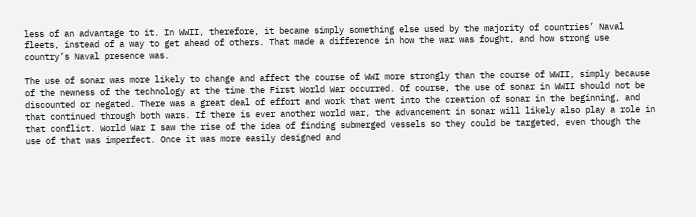less of an advantage to it. In WWII, therefore, it became simply something else used by the majority of countries’ Naval fleets, instead of a way to get ahead of others. That made a difference in how the war was fought, and how strong use country’s Naval presence was.

The use of sonar was more likely to change and affect the course of WWI more strongly than the course of WWII, simply because of the newness of the technology at the time the First World War occurred. Of course, the use of sonar in WWII should not be discounted or negated. There was a great deal of effort and work that went into the creation of sonar in the beginning, and that continued through both wars. If there is ever another world war, the advancement in sonar will likely also play a role in that conflict. World War I saw the rise of the idea of finding submerged vessels so they could be targeted, even though the use of that was imperfect. Once it was more easily designed and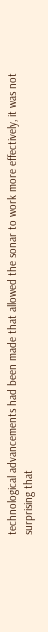technological advancements had been made that allowed the sonar to work more effectively, it was not surprising that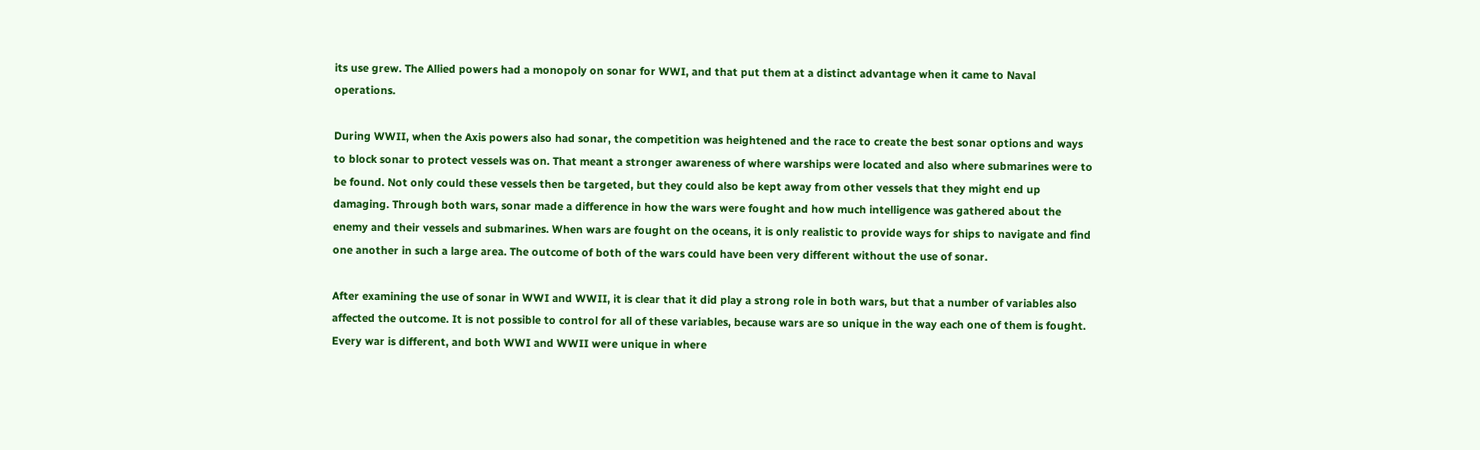its use grew. The Allied powers had a monopoly on sonar for WWI, and that put them at a distinct advantage when it came to Naval operations.

During WWII, when the Axis powers also had sonar, the competition was heightened and the race to create the best sonar options and ways to block sonar to protect vessels was on. That meant a stronger awareness of where warships were located and also where submarines were to be found. Not only could these vessels then be targeted, but they could also be kept away from other vessels that they might end up damaging. Through both wars, sonar made a difference in how the wars were fought and how much intelligence was gathered about the enemy and their vessels and submarines. When wars are fought on the oceans, it is only realistic to provide ways for ships to navigate and find one another in such a large area. The outcome of both of the wars could have been very different without the use of sonar.

After examining the use of sonar in WWI and WWII, it is clear that it did play a strong role in both wars, but that a number of variables also affected the outcome. It is not possible to control for all of these variables, because wars are so unique in the way each one of them is fought. Every war is different, and both WWI and WWII were unique in where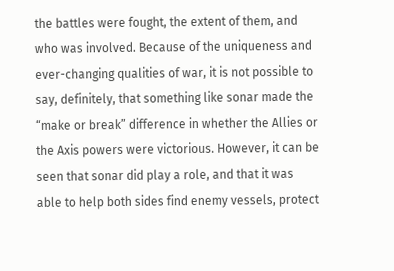the battles were fought, the extent of them, and who was involved. Because of the uniqueness and ever-changing qualities of war, it is not possible to say, definitely, that something like sonar made the “make or break” difference in whether the Allies or the Axis powers were victorious. However, it can be seen that sonar did play a role, and that it was able to help both sides find enemy vessels, protect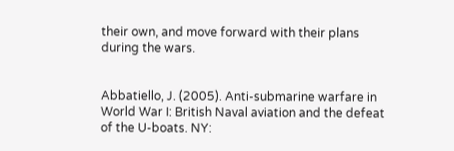their own, and move forward with their plans during the wars.


Abbatiello, J. (2005). Anti-submarine warfare in World War I: British Naval aviation and the defeat of the U-boats. NY: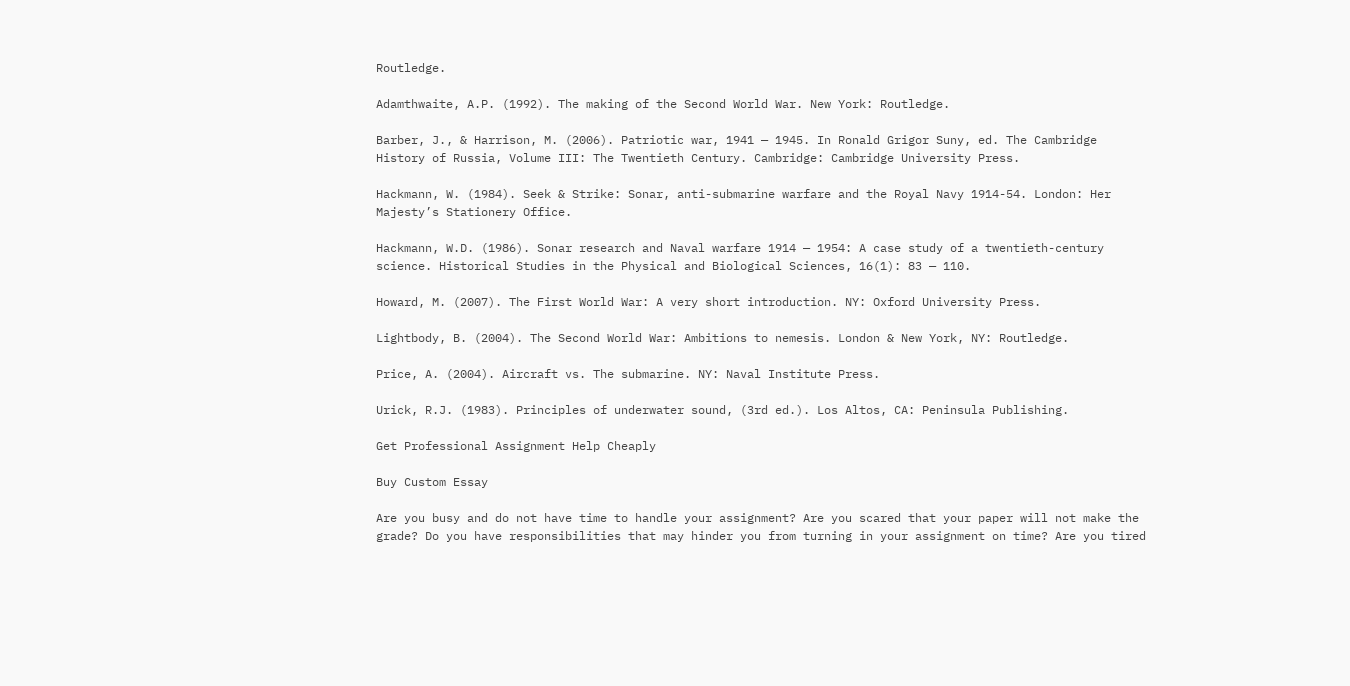Routledge.

Adamthwaite, A.P. (1992). The making of the Second World War. New York: Routledge.

Barber, J., & Harrison, M. (2006). Patriotic war, 1941 — 1945. In Ronald Grigor Suny, ed. The Cambridge History of Russia, Volume III: The Twentieth Century. Cambridge: Cambridge University Press.

Hackmann, W. (1984). Seek & Strike: Sonar, anti-submarine warfare and the Royal Navy 1914-54. London: Her Majesty’s Stationery Office.

Hackmann, W.D. (1986). Sonar research and Naval warfare 1914 — 1954: A case study of a twentieth-century science. Historical Studies in the Physical and Biological Sciences, 16(1): 83 — 110.

Howard, M. (2007). The First World War: A very short introduction. NY: Oxford University Press.

Lightbody, B. (2004). The Second World War: Ambitions to nemesis. London & New York, NY: Routledge.

Price, A. (2004). Aircraft vs. The submarine. NY: Naval Institute Press.

Urick, R.J. (1983). Principles of underwater sound, (3rd ed.). Los Altos, CA: Peninsula Publishing.

Get Professional Assignment Help Cheaply

Buy Custom Essay

Are you busy and do not have time to handle your assignment? Are you scared that your paper will not make the grade? Do you have responsibilities that may hinder you from turning in your assignment on time? Are you tired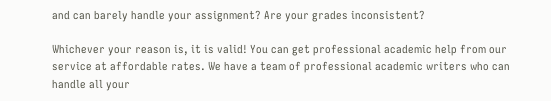and can barely handle your assignment? Are your grades inconsistent?

Whichever your reason is, it is valid! You can get professional academic help from our service at affordable rates. We have a team of professional academic writers who can handle all your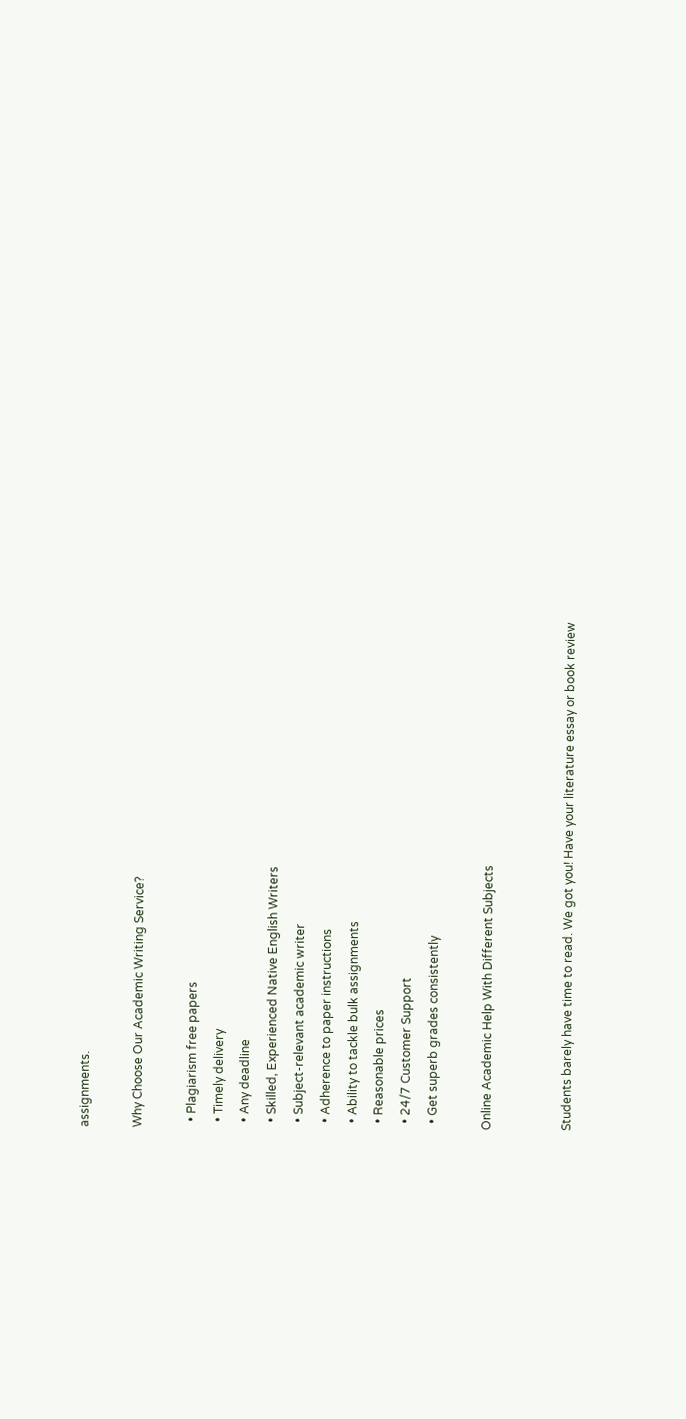assignments.

Why Choose Our Academic Writing Service?

  • Plagiarism free papers
  • Timely delivery
  • Any deadline
  • Skilled, Experienced Native English Writers
  • Subject-relevant academic writer
  • Adherence to paper instructions
  • Ability to tackle bulk assignments
  • Reasonable prices
  • 24/7 Customer Support
  • Get superb grades consistently

Online Academic Help With Different Subjects


Students barely have time to read. We got you! Have your literature essay or book review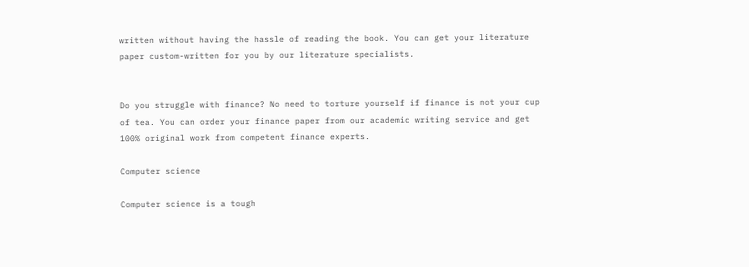written without having the hassle of reading the book. You can get your literature paper custom-written for you by our literature specialists.


Do you struggle with finance? No need to torture yourself if finance is not your cup of tea. You can order your finance paper from our academic writing service and get 100% original work from competent finance experts.

Computer science

Computer science is a tough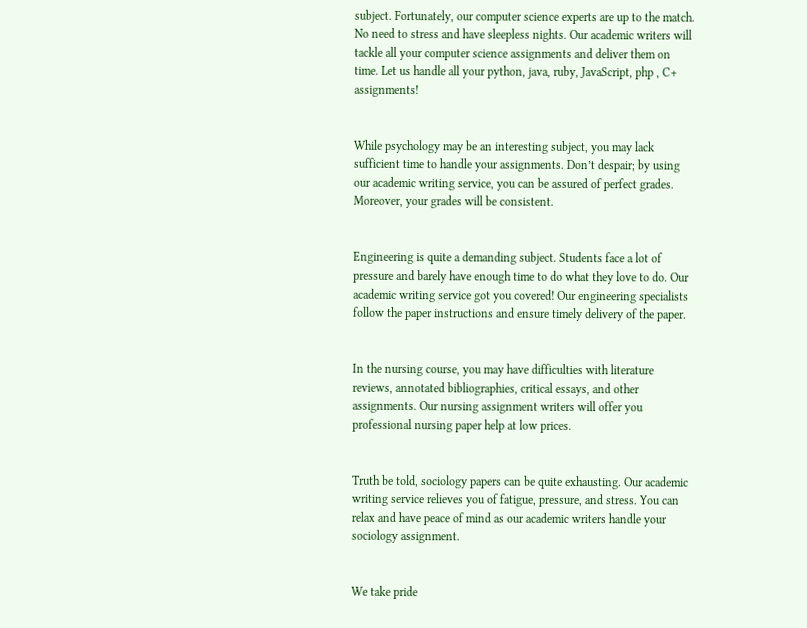subject. Fortunately, our computer science experts are up to the match. No need to stress and have sleepless nights. Our academic writers will tackle all your computer science assignments and deliver them on time. Let us handle all your python, java, ruby, JavaScript, php , C+ assignments!


While psychology may be an interesting subject, you may lack sufficient time to handle your assignments. Don’t despair; by using our academic writing service, you can be assured of perfect grades. Moreover, your grades will be consistent.


Engineering is quite a demanding subject. Students face a lot of pressure and barely have enough time to do what they love to do. Our academic writing service got you covered! Our engineering specialists follow the paper instructions and ensure timely delivery of the paper.


In the nursing course, you may have difficulties with literature reviews, annotated bibliographies, critical essays, and other assignments. Our nursing assignment writers will offer you professional nursing paper help at low prices.


Truth be told, sociology papers can be quite exhausting. Our academic writing service relieves you of fatigue, pressure, and stress. You can relax and have peace of mind as our academic writers handle your sociology assignment.


We take pride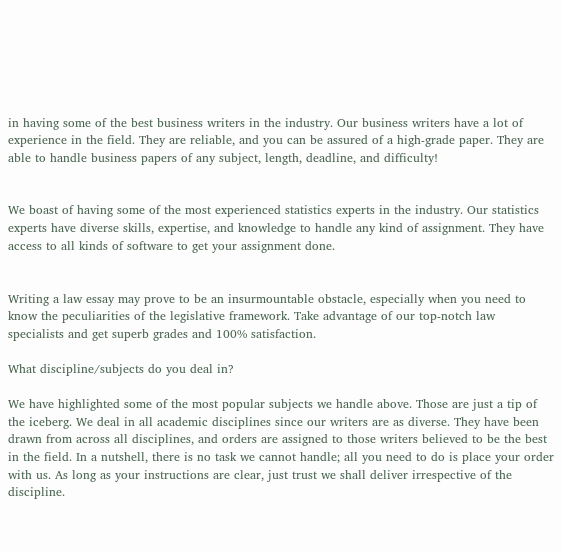in having some of the best business writers in the industry. Our business writers have a lot of experience in the field. They are reliable, and you can be assured of a high-grade paper. They are able to handle business papers of any subject, length, deadline, and difficulty!


We boast of having some of the most experienced statistics experts in the industry. Our statistics experts have diverse skills, expertise, and knowledge to handle any kind of assignment. They have access to all kinds of software to get your assignment done.


Writing a law essay may prove to be an insurmountable obstacle, especially when you need to know the peculiarities of the legislative framework. Take advantage of our top-notch law specialists and get superb grades and 100% satisfaction.

What discipline/subjects do you deal in?

We have highlighted some of the most popular subjects we handle above. Those are just a tip of the iceberg. We deal in all academic disciplines since our writers are as diverse. They have been drawn from across all disciplines, and orders are assigned to those writers believed to be the best in the field. In a nutshell, there is no task we cannot handle; all you need to do is place your order with us. As long as your instructions are clear, just trust we shall deliver irrespective of the discipline.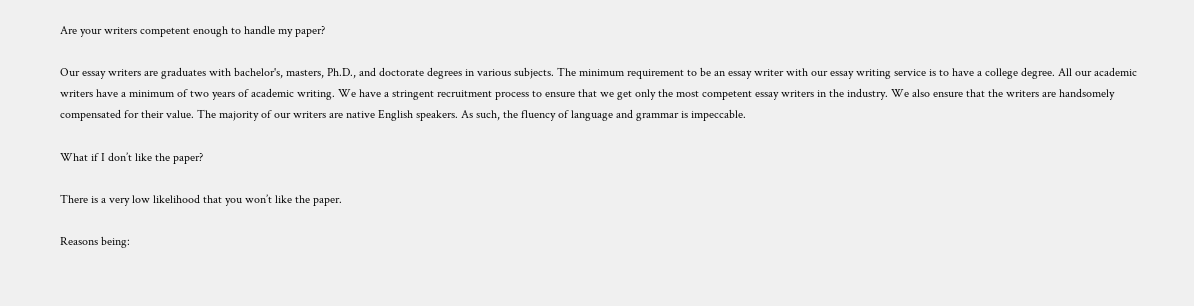Are your writers competent enough to handle my paper?

Our essay writers are graduates with bachelor's, masters, Ph.D., and doctorate degrees in various subjects. The minimum requirement to be an essay writer with our essay writing service is to have a college degree. All our academic writers have a minimum of two years of academic writing. We have a stringent recruitment process to ensure that we get only the most competent essay writers in the industry. We also ensure that the writers are handsomely compensated for their value. The majority of our writers are native English speakers. As such, the fluency of language and grammar is impeccable.

What if I don’t like the paper?

There is a very low likelihood that you won’t like the paper.

Reasons being: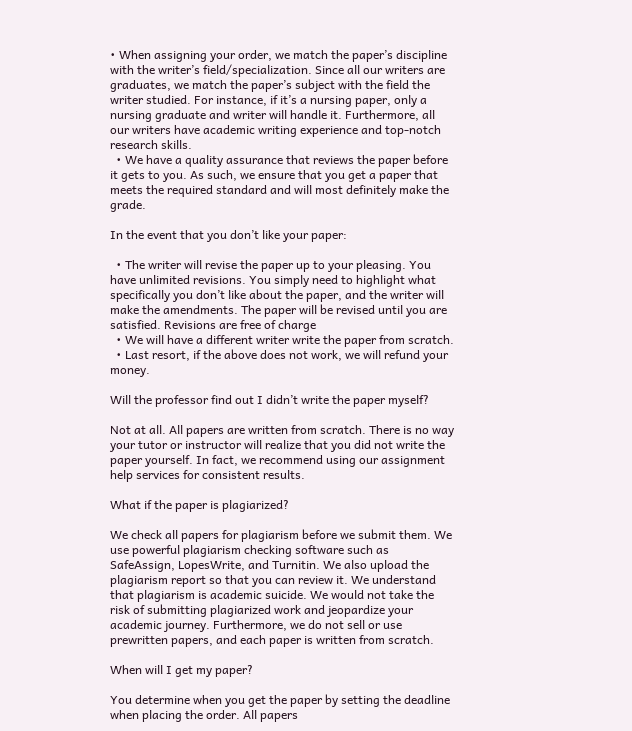• When assigning your order, we match the paper’s discipline with the writer’s field/specialization. Since all our writers are graduates, we match the paper’s subject with the field the writer studied. For instance, if it’s a nursing paper, only a nursing graduate and writer will handle it. Furthermore, all our writers have academic writing experience and top-notch research skills.
  • We have a quality assurance that reviews the paper before it gets to you. As such, we ensure that you get a paper that meets the required standard and will most definitely make the grade.

In the event that you don’t like your paper:

  • The writer will revise the paper up to your pleasing. You have unlimited revisions. You simply need to highlight what specifically you don’t like about the paper, and the writer will make the amendments. The paper will be revised until you are satisfied. Revisions are free of charge
  • We will have a different writer write the paper from scratch.
  • Last resort, if the above does not work, we will refund your money.

Will the professor find out I didn’t write the paper myself?

Not at all. All papers are written from scratch. There is no way your tutor or instructor will realize that you did not write the paper yourself. In fact, we recommend using our assignment help services for consistent results.

What if the paper is plagiarized?

We check all papers for plagiarism before we submit them. We use powerful plagiarism checking software such as SafeAssign, LopesWrite, and Turnitin. We also upload the plagiarism report so that you can review it. We understand that plagiarism is academic suicide. We would not take the risk of submitting plagiarized work and jeopardize your academic journey. Furthermore, we do not sell or use prewritten papers, and each paper is written from scratch.

When will I get my paper?

You determine when you get the paper by setting the deadline when placing the order. All papers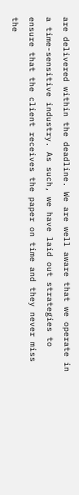are delivered within the deadline. We are well aware that we operate in a time-sensitive industry. As such, we have laid out strategies to ensure that the client receives the paper on time and they never miss the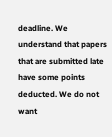deadline. We understand that papers that are submitted late have some points deducted. We do not want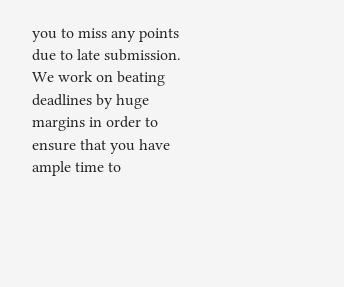you to miss any points due to late submission. We work on beating deadlines by huge margins in order to ensure that you have ample time to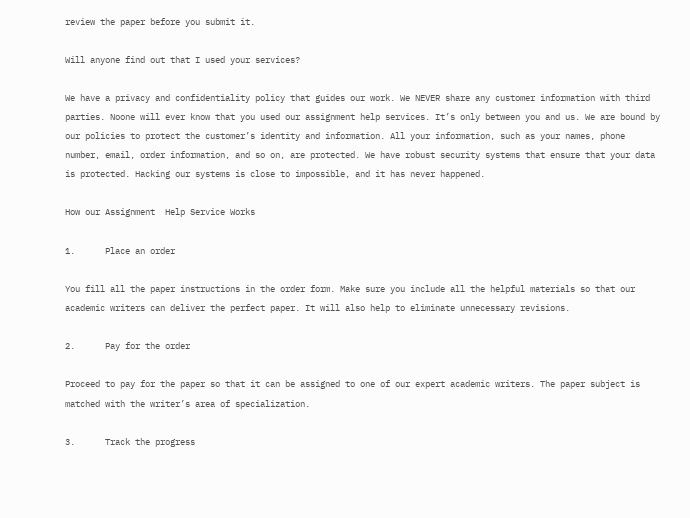review the paper before you submit it.

Will anyone find out that I used your services?

We have a privacy and confidentiality policy that guides our work. We NEVER share any customer information with third parties. Noone will ever know that you used our assignment help services. It’s only between you and us. We are bound by our policies to protect the customer’s identity and information. All your information, such as your names, phone number, email, order information, and so on, are protected. We have robust security systems that ensure that your data is protected. Hacking our systems is close to impossible, and it has never happened.

How our Assignment  Help Service Works

1.      Place an order

You fill all the paper instructions in the order form. Make sure you include all the helpful materials so that our academic writers can deliver the perfect paper. It will also help to eliminate unnecessary revisions.

2.      Pay for the order

Proceed to pay for the paper so that it can be assigned to one of our expert academic writers. The paper subject is matched with the writer’s area of specialization.

3.      Track the progress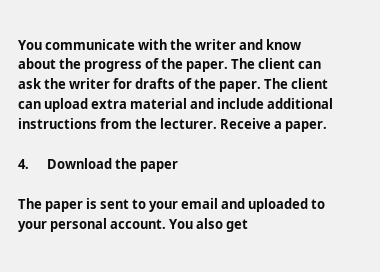You communicate with the writer and know about the progress of the paper. The client can ask the writer for drafts of the paper. The client can upload extra material and include additional instructions from the lecturer. Receive a paper.

4.      Download the paper

The paper is sent to your email and uploaded to your personal account. You also get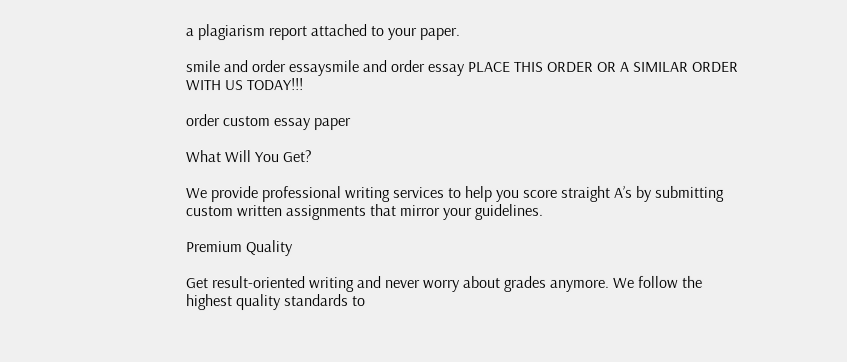a plagiarism report attached to your paper.

smile and order essaysmile and order essay PLACE THIS ORDER OR A SIMILAR ORDER WITH US TODAY!!!

order custom essay paper

What Will You Get?

We provide professional writing services to help you score straight A’s by submitting custom written assignments that mirror your guidelines.

Premium Quality

Get result-oriented writing and never worry about grades anymore. We follow the highest quality standards to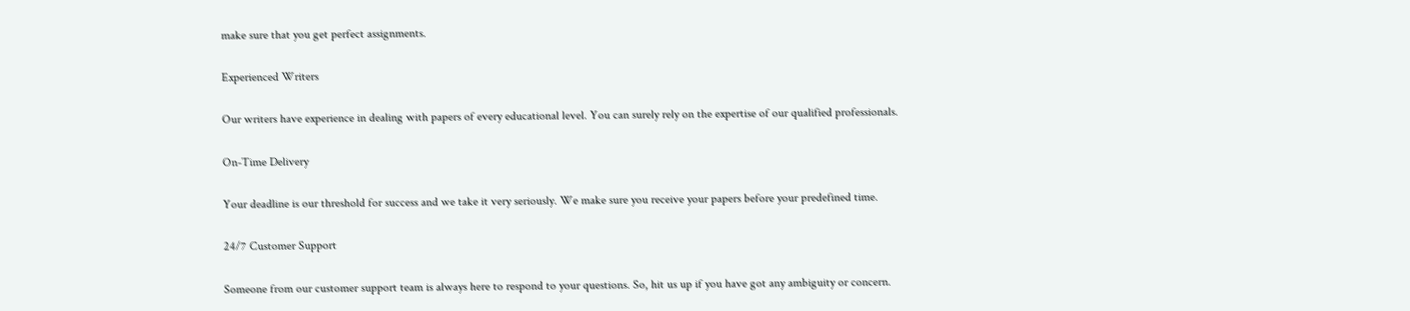make sure that you get perfect assignments.

Experienced Writers

Our writers have experience in dealing with papers of every educational level. You can surely rely on the expertise of our qualified professionals.

On-Time Delivery

Your deadline is our threshold for success and we take it very seriously. We make sure you receive your papers before your predefined time.

24/7 Customer Support

Someone from our customer support team is always here to respond to your questions. So, hit us up if you have got any ambiguity or concern.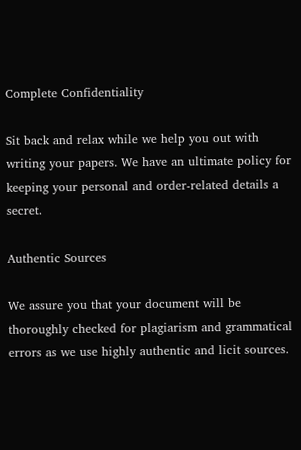Complete Confidentiality

Sit back and relax while we help you out with writing your papers. We have an ultimate policy for keeping your personal and order-related details a secret.

Authentic Sources

We assure you that your document will be thoroughly checked for plagiarism and grammatical errors as we use highly authentic and licit sources.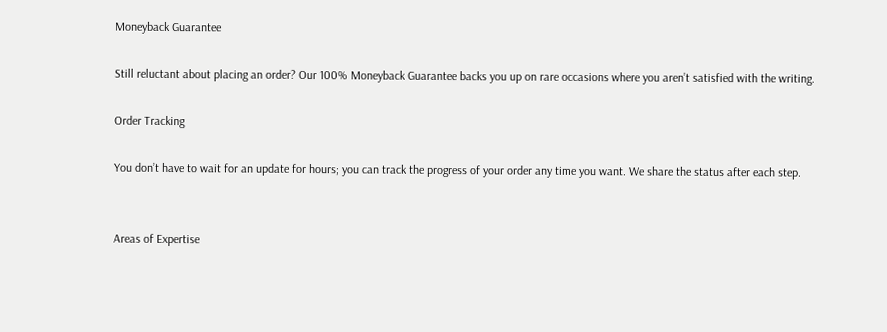Moneyback Guarantee

Still reluctant about placing an order? Our 100% Moneyback Guarantee backs you up on rare occasions where you aren’t satisfied with the writing.

Order Tracking

You don’t have to wait for an update for hours; you can track the progress of your order any time you want. We share the status after each step.


Areas of Expertise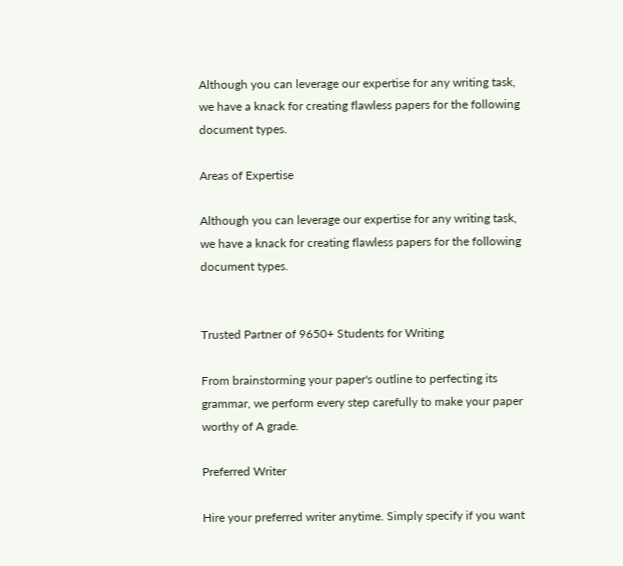Although you can leverage our expertise for any writing task, we have a knack for creating flawless papers for the following document types.

Areas of Expertise

Although you can leverage our expertise for any writing task, we have a knack for creating flawless papers for the following document types.


Trusted Partner of 9650+ Students for Writing

From brainstorming your paper's outline to perfecting its grammar, we perform every step carefully to make your paper worthy of A grade.

Preferred Writer

Hire your preferred writer anytime. Simply specify if you want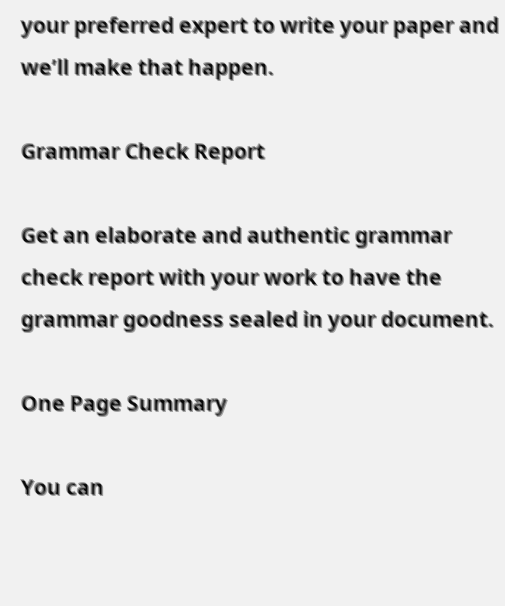your preferred expert to write your paper and we’ll make that happen.

Grammar Check Report

Get an elaborate and authentic grammar check report with your work to have the grammar goodness sealed in your document.

One Page Summary

You can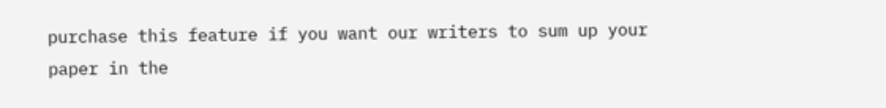purchase this feature if you want our writers to sum up your paper in the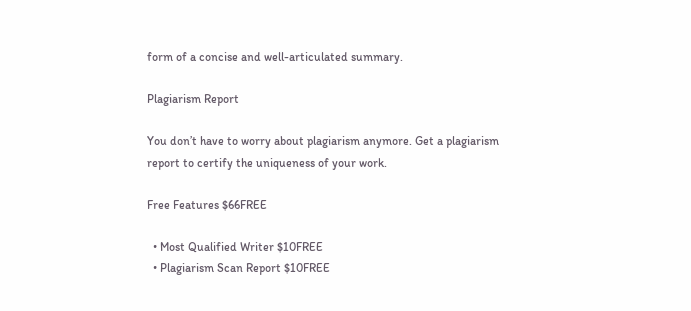form of a concise and well-articulated summary.

Plagiarism Report

You don’t have to worry about plagiarism anymore. Get a plagiarism report to certify the uniqueness of your work.

Free Features $66FREE

  • Most Qualified Writer $10FREE
  • Plagiarism Scan Report $10FREE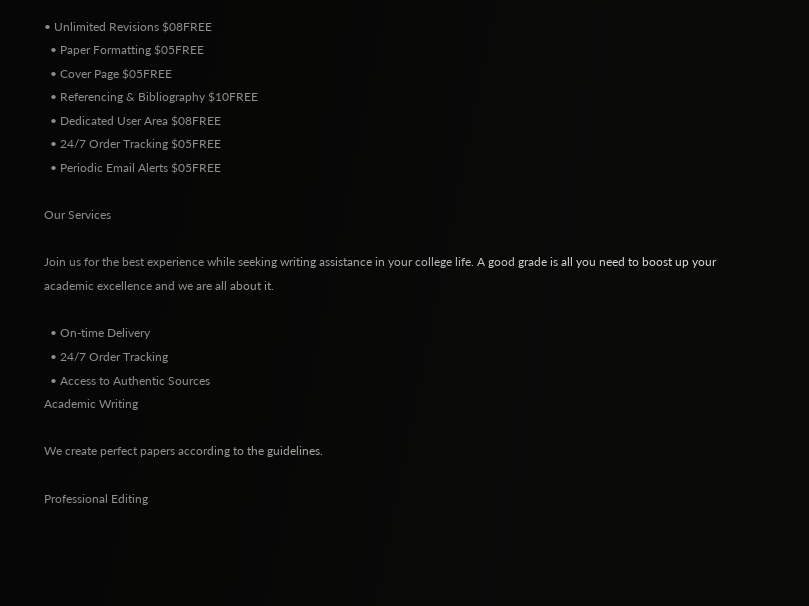• Unlimited Revisions $08FREE
  • Paper Formatting $05FREE
  • Cover Page $05FREE
  • Referencing & Bibliography $10FREE
  • Dedicated User Area $08FREE
  • 24/7 Order Tracking $05FREE
  • Periodic Email Alerts $05FREE

Our Services

Join us for the best experience while seeking writing assistance in your college life. A good grade is all you need to boost up your academic excellence and we are all about it.

  • On-time Delivery
  • 24/7 Order Tracking
  • Access to Authentic Sources
Academic Writing

We create perfect papers according to the guidelines.

Professional Editing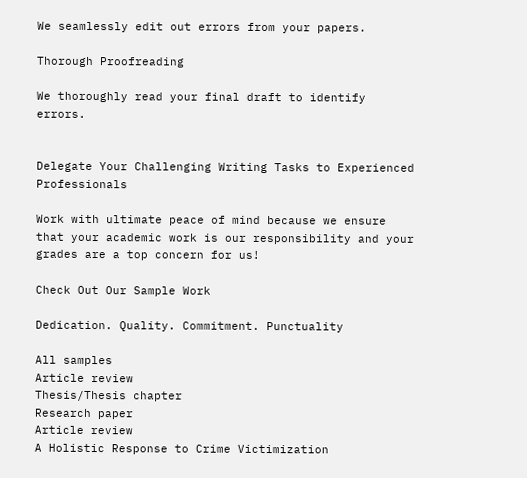We seamlessly edit out errors from your papers.

Thorough Proofreading

We thoroughly read your final draft to identify errors.


Delegate Your Challenging Writing Tasks to Experienced Professionals

Work with ultimate peace of mind because we ensure that your academic work is our responsibility and your grades are a top concern for us!

Check Out Our Sample Work

Dedication. Quality. Commitment. Punctuality

All samples
Article review
Thesis/Thesis chapter
Research paper
Article review
A Holistic Response to Crime Victimization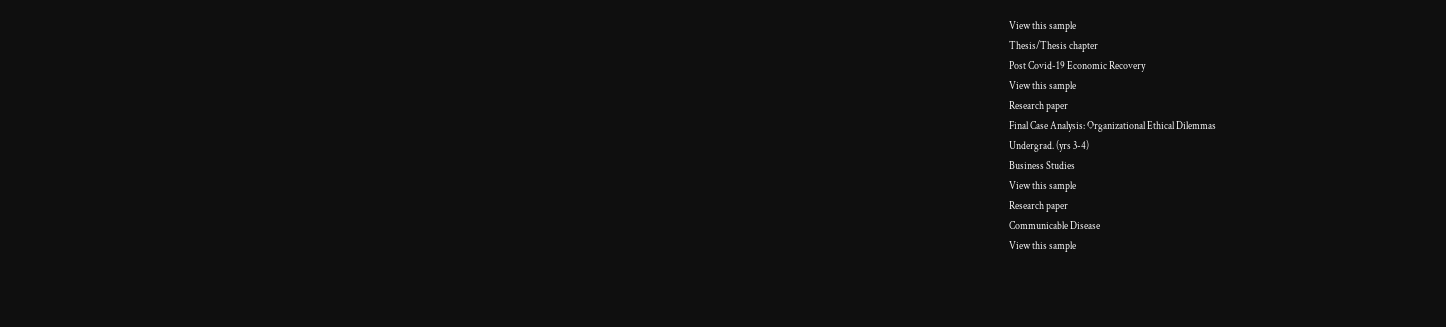View this sample
Thesis/Thesis chapter
Post Covid-19 Economic Recovery
View this sample
Research paper
Final Case Analysis: Organizational Ethical Dilemmas
Undergrad. (yrs 3-4)
Business Studies
View this sample
Research paper
Communicable Disease
View this sample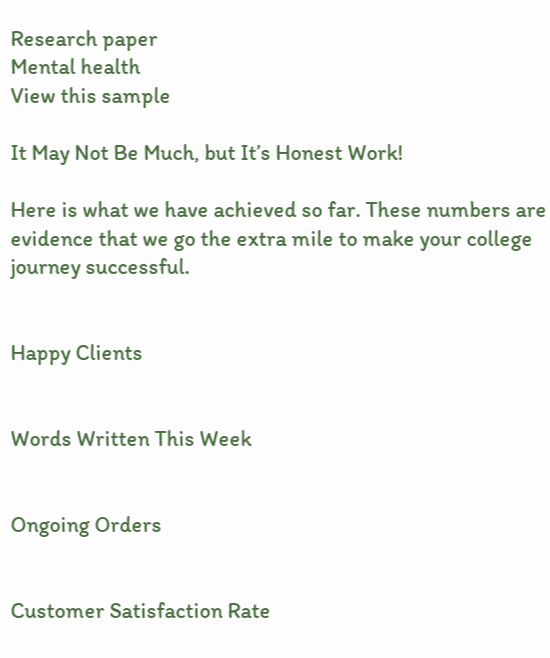Research paper
Mental health
View this sample

It May Not Be Much, but It’s Honest Work!

Here is what we have achieved so far. These numbers are evidence that we go the extra mile to make your college journey successful.


Happy Clients


Words Written This Week


Ongoing Orders


Customer Satisfaction Rate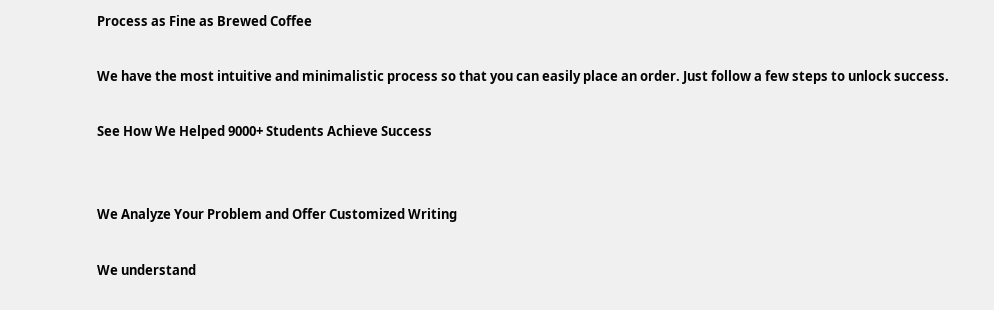Process as Fine as Brewed Coffee

We have the most intuitive and minimalistic process so that you can easily place an order. Just follow a few steps to unlock success.

See How We Helped 9000+ Students Achieve Success


We Analyze Your Problem and Offer Customized Writing

We understand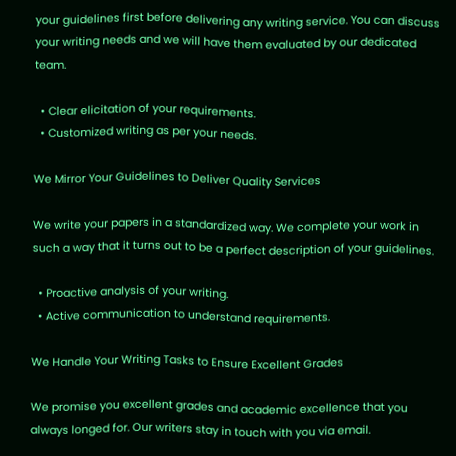your guidelines first before delivering any writing service. You can discuss your writing needs and we will have them evaluated by our dedicated team.

  • Clear elicitation of your requirements.
  • Customized writing as per your needs.

We Mirror Your Guidelines to Deliver Quality Services

We write your papers in a standardized way. We complete your work in such a way that it turns out to be a perfect description of your guidelines.

  • Proactive analysis of your writing.
  • Active communication to understand requirements.

We Handle Your Writing Tasks to Ensure Excellent Grades

We promise you excellent grades and academic excellence that you always longed for. Our writers stay in touch with you via email.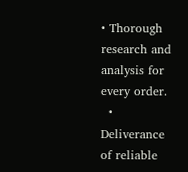• Thorough research and analysis for every order.
  • Deliverance of reliable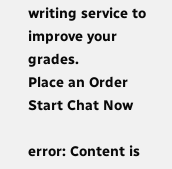writing service to improve your grades.
Place an Order Start Chat Now

error: Content is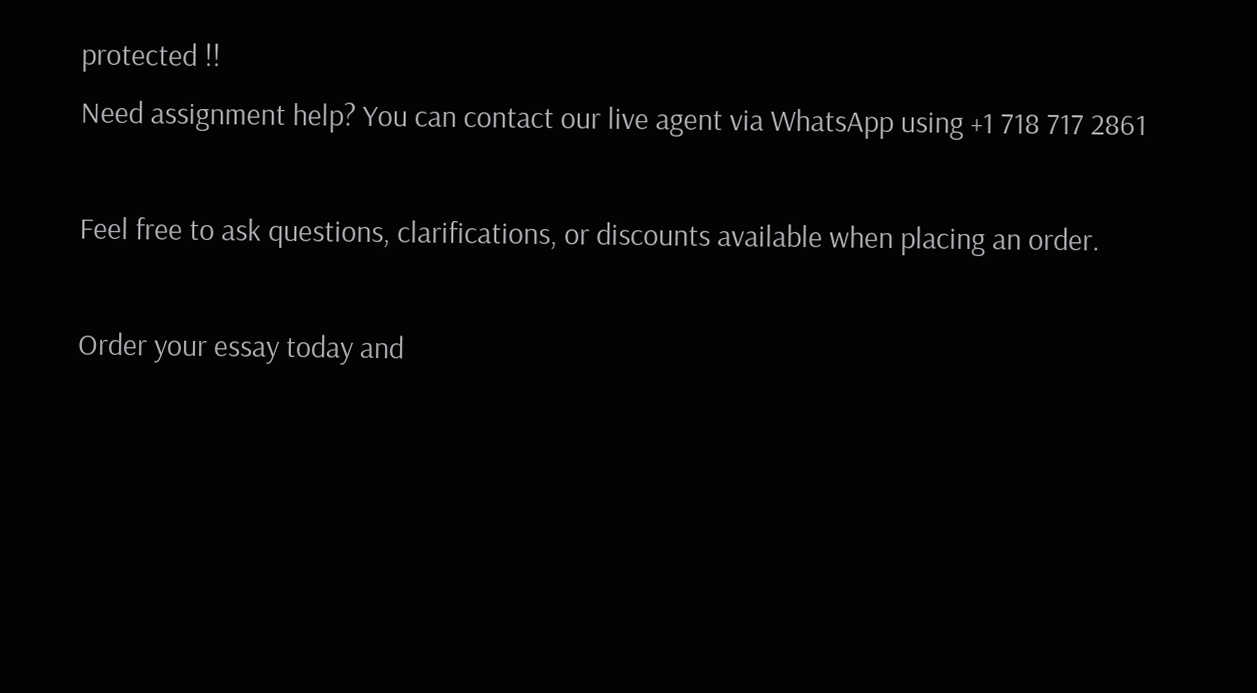protected !!
Need assignment help? You can contact our live agent via WhatsApp using +1 718 717 2861

Feel free to ask questions, clarifications, or discounts available when placing an order.

Order your essay today and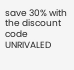save 30% with the discount code UNRIVALED